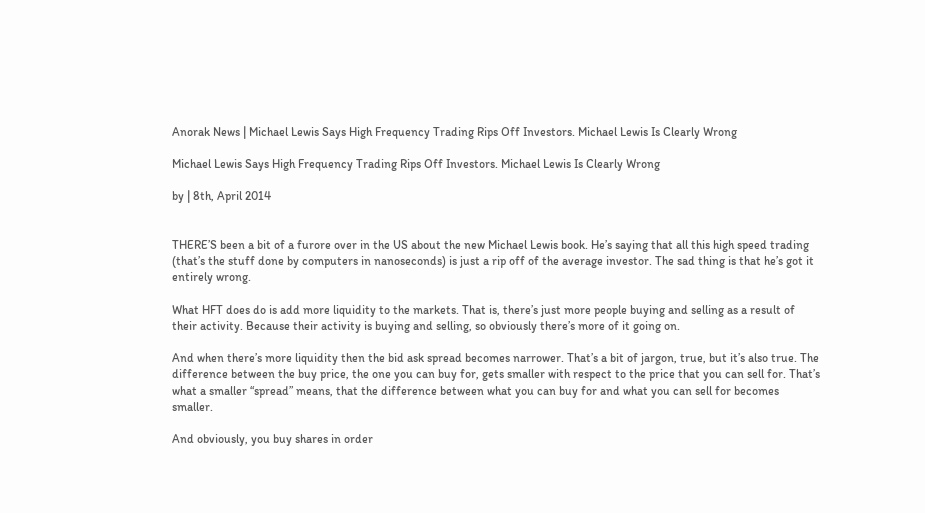Anorak News | Michael Lewis Says High Frequency Trading Rips Off Investors. Michael Lewis Is Clearly Wrong

Michael Lewis Says High Frequency Trading Rips Off Investors. Michael Lewis Is Clearly Wrong

by | 8th, April 2014


THERE’S been a bit of a furore over in the US about the new Michael Lewis book. He’s saying that all this high speed trading (that’s the stuff done by computers in nanoseconds) is just a rip off of the average investor. The sad thing is that he’s got it entirely wrong.

What HFT does do is add more liquidity to the markets. That is, there’s just more people buying and selling as a result of their activity. Because their activity is buying and selling, so obviously there’s more of it going on.

And when there’s more liquidity then the bid ask spread becomes narrower. That’s a bit of jargon, true, but it’s also true. The difference between the buy price, the one you can buy for, gets smaller with respect to the price that you can sell for. That’s what a smaller “spread” means, that the difference between what you can buy for and what you can sell for becomes smaller.

And obviously, you buy shares in order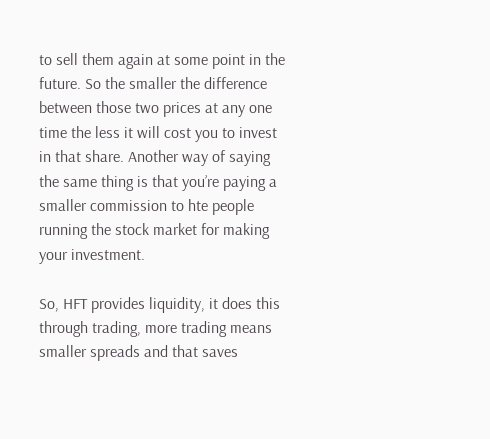to sell them again at some point in the future. So the smaller the difference between those two prices at any one time the less it will cost you to invest in that share. Another way of saying the same thing is that you’re paying a smaller commission to hte people running the stock market for making your investment.

So, HFT provides liquidity, it does this through trading, more trading means smaller spreads and that saves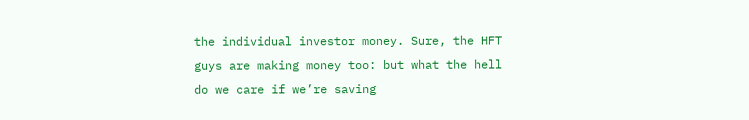the individual investor money. Sure, the HFT guys are making money too: but what the hell do we care if we’re saving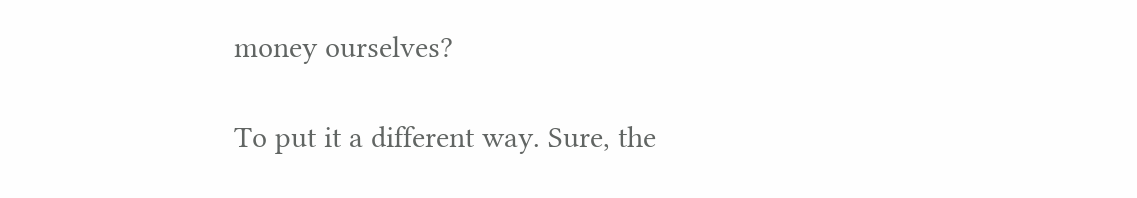money ourselves?

To put it a different way. Sure, the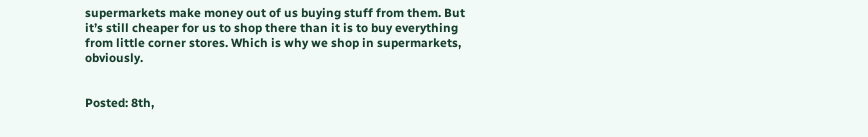supermarkets make money out of us buying stuff from them. But it’s still cheaper for us to shop there than it is to buy everything from little corner stores. Which is why we shop in supermarkets, obviously.


Posted: 8th,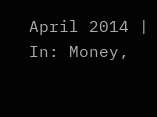April 2014 | In: Money,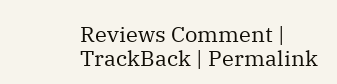Reviews Comment | TrackBack | Permalink